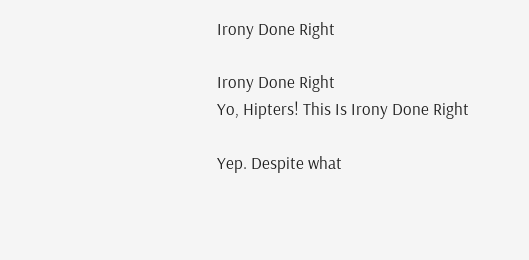Irony Done Right

Irony Done Right
Yo, Hipters! This Is Irony Done Right

Yep. Despite what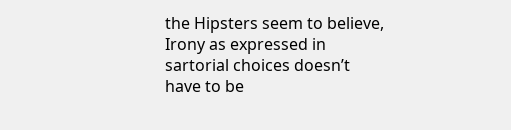the Hipsters seem to believe, Irony as expressed in sartorial choices doesn’t have to be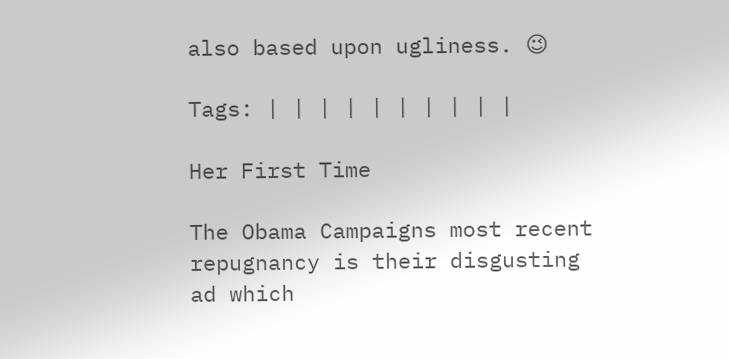also based upon ugliness. 😉

Tags: | | | | | | | | | |

Her First Time

The Obama Campaigns most recent repugnancy is their disgusting ad which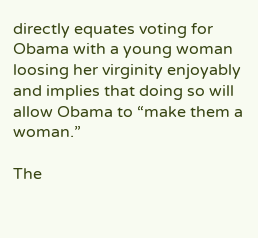directly equates voting for Obama with a young woman loosing her virginity enjoyably and implies that doing so will allow Obama to “make them a woman.”

The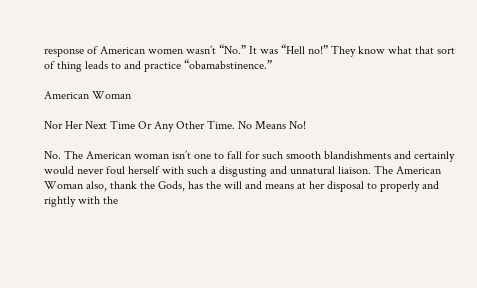response of American women wasn’t “No.” It was “Hell no!” They know what that sort of thing leads to and practice “obamabstinence.”

American Woman

Nor Her Next Time Or Any Other Time. No Means No!

No. The American woman isn’t one to fall for such smooth blandishments and certainly would never foul herself with such a disgusting and unnatural liaison. The American Woman also, thank the Gods, has the will and means at her disposal to properly and rightly with the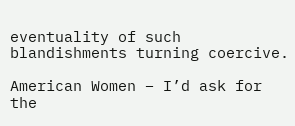eventuality of such blandishments turning coercive.

American Women – I’d ask for the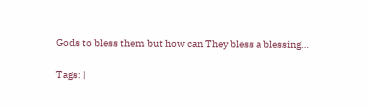Gods to bless them but how can They bless a blessing…

Tags: |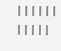| | | | | | | | | | |